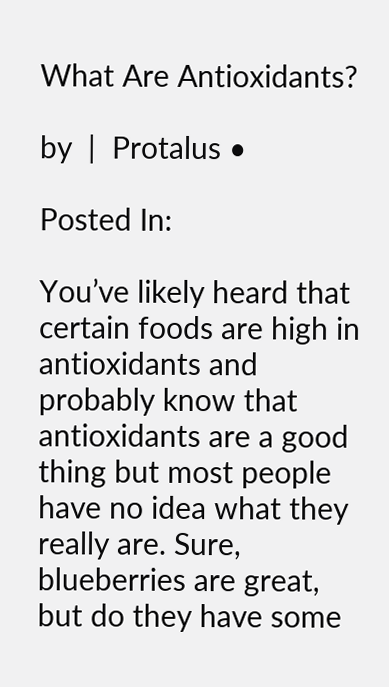What Are Antioxidants?

by  |  Protalus •

Posted In:

You’ve likely heard that certain foods are high in antioxidants and probably know that antioxidants are a good thing but most people have no idea what they really are. Sure, blueberries are great, but do they have some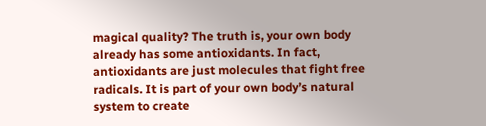magical quality? The truth is, your own body already has some antioxidants. In fact, antioxidants are just molecules that fight free radicals. It is part of your own body’s natural system to create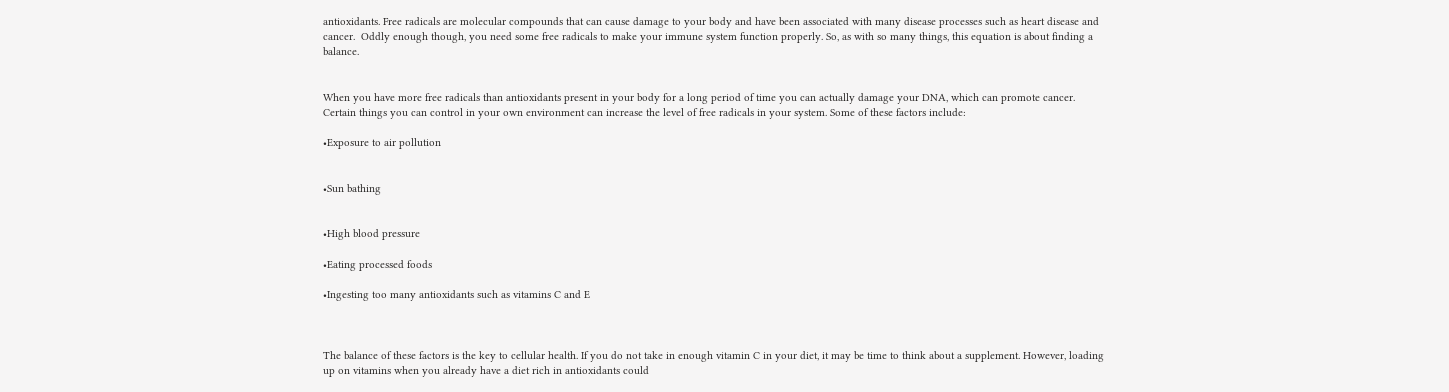antioxidants. Free radicals are molecular compounds that can cause damage to your body and have been associated with many disease processes such as heart disease and cancer.  Oddly enough though, you need some free radicals to make your immune system function properly. So, as with so many things, this equation is about finding a balance.


When you have more free radicals than antioxidants present in your body for a long period of time you can actually damage your DNA, which can promote cancer. Certain things you can control in your own environment can increase the level of free radicals in your system. Some of these factors include:

•Exposure to air pollution


•Sun bathing


•High blood pressure

•Eating processed foods

•Ingesting too many antioxidants such as vitamins C and E



The balance of these factors is the key to cellular health. If you do not take in enough vitamin C in your diet, it may be time to think about a supplement. However, loading up on vitamins when you already have a diet rich in antioxidants could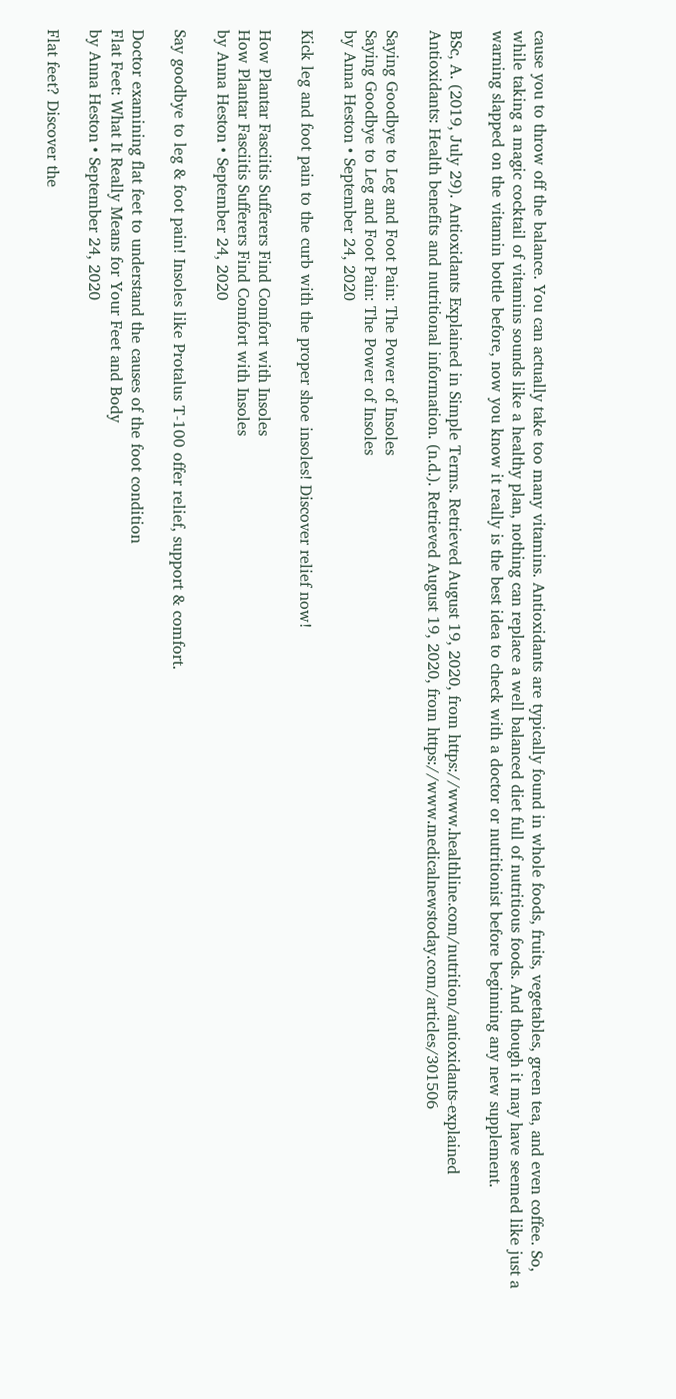cause you to throw off the balance. You can actually take too many vitamins. Antioxidants are typically found in whole foods, fruits, vegetables, green tea, and even coffee. So, while taking a magic cocktail of vitamins sounds like a healthy plan, nothing can replace a well balanced diet full of nutritious foods. And though it may have seemed like just a warning slapped on the vitamin bottle before, now you know it really is the best idea to check with a doctor or nutritionist before beginning any new supplement.

BSc, A. (2019, July 29). Antioxidants Explained in Simple Terms. Retrieved August 19, 2020, from https://www.healthline.com/nutrition/antioxidants-explained
Antioxidants: Health benefits and nutritional information. (n.d.). Retrieved August 19, 2020, from https://www.medicalnewstoday.com/articles/301506

Saying Goodbye to Leg and Foot Pain: The Power of Insoles
Saying Goodbye to Leg and Foot Pain: The Power of Insoles
by Anna Heston • September 24, 2020

Kick leg and foot pain to the curb with the proper shoe insoles! Discover relief now!

How Plantar Fasciitis Sufferers Find Comfort with Insoles
How Plantar Fasciitis Sufferers Find Comfort with Insoles
by Anna Heston • September 24, 2020

Say goodbye to leg & foot pain! Insoles like Protalus T-100 offer relief, support & comfort.

Doctor examining flat feet to understand the causes of the foot condition
Flat Feet: What It Really Means for Your Feet and Body
by Anna Heston • September 24, 2020

Flat feet? Discover the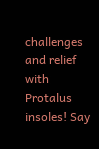challenges and relief with Protalus insoles! Say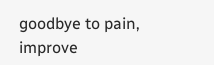goodbye to pain, improve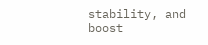stability, and boost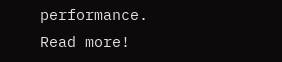performance. Read more!